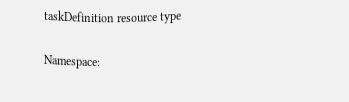taskDefinition resource type

Namespace: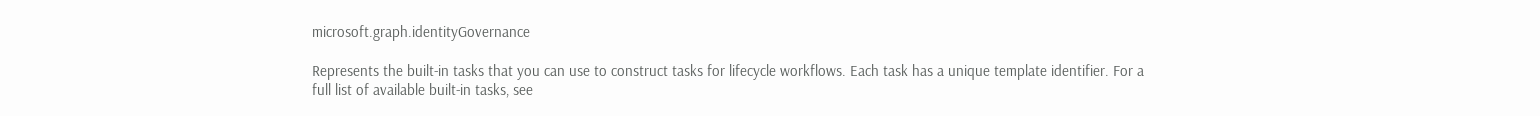microsoft.graph.identityGovernance

Represents the built-in tasks that you can use to construct tasks for lifecycle workflows. Each task has a unique template identifier. For a full list of available built-in tasks, see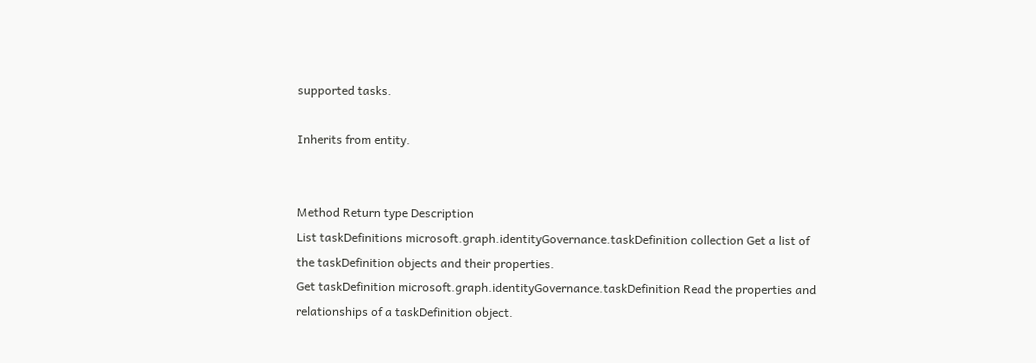supported tasks.

Inherits from entity.


Method Return type Description
List taskDefinitions microsoft.graph.identityGovernance.taskDefinition collection Get a list of the taskDefinition objects and their properties.
Get taskDefinition microsoft.graph.identityGovernance.taskDefinition Read the properties and relationships of a taskDefinition object.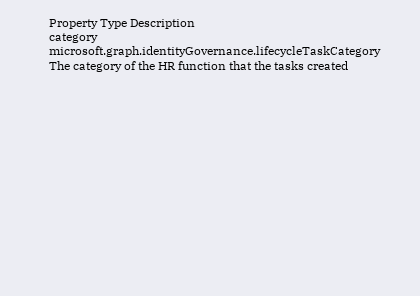Property Type Description
category microsoft.graph.identityGovernance.lifecycleTaskCategory The category of the HR function that the tasks created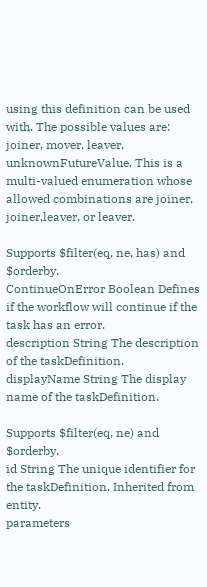using this definition can be used with. The possible values are: joiner, mover, leaver, unknownFutureValue. This is a multi-valued enumeration whose allowed combinations are joiner, joiner,leaver, or leaver.

Supports $filter(eq, ne, has) and $orderby.
ContinueOnError Boolean Defines if the workflow will continue if the task has an error.
description String The description of the taskDefinition.
displayName String The display name of the taskDefinition.

Supports $filter(eq, ne) and $orderby.
id String The unique identifier for the taskDefinition. Inherited from entity.
parameters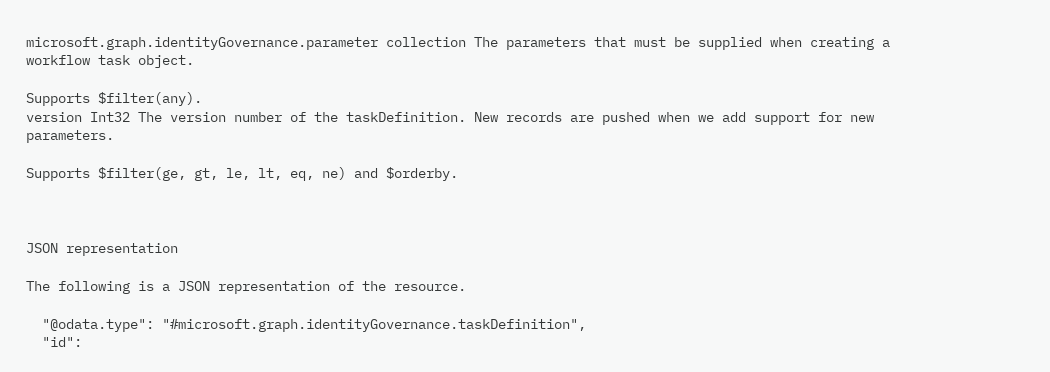microsoft.graph.identityGovernance.parameter collection The parameters that must be supplied when creating a workflow task object.

Supports $filter(any).
version Int32 The version number of the taskDefinition. New records are pushed when we add support for new parameters.

Supports $filter(ge, gt, le, lt, eq, ne) and $orderby.



JSON representation

The following is a JSON representation of the resource.

  "@odata.type": "#microsoft.graph.identityGovernance.taskDefinition",
  "id":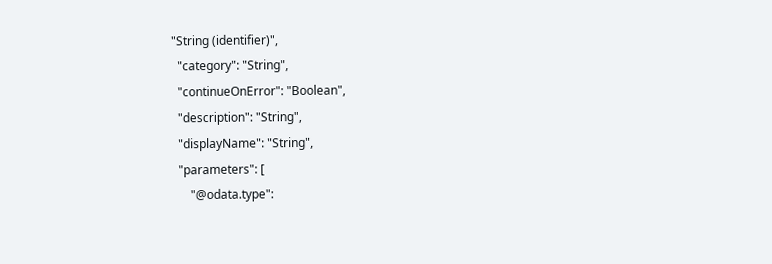"String (identifier)",
  "category": "String",
  "continueOnError": "Boolean",
  "description": "String",
  "displayName": "String",
  "parameters": [
      "@odata.type":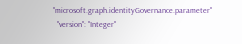"microsoft.graph.identityGovernance.parameter"
  "version": "Integer"